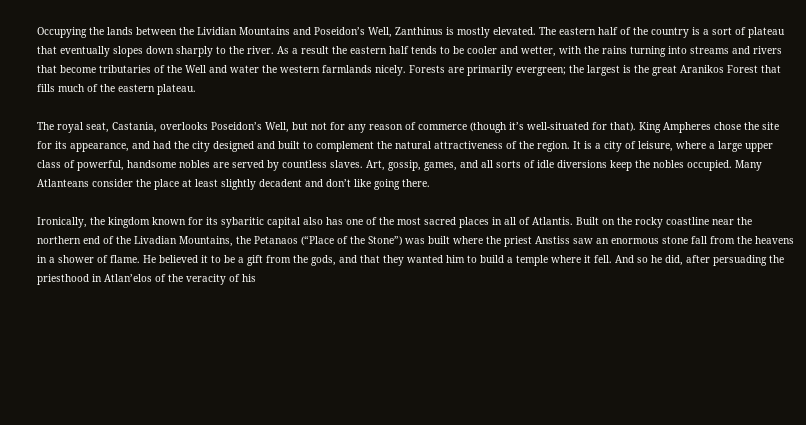Occupying the lands between the Lividian Mountains and Poseidon’s Well, Zanthinus is mostly elevated. The eastern half of the country is a sort of plateau that eventually slopes down sharply to the river. As a result the eastern half tends to be cooler and wetter, with the rains turning into streams and rivers that become tributaries of the Well and water the western farmlands nicely. Forests are primarily evergreen; the largest is the great Aranikos Forest that fills much of the eastern plateau.

The royal seat, Castania, overlooks Poseidon’s Well, but not for any reason of commerce (though it’s well-situated for that). King Ampheres chose the site for its appearance, and had the city designed and built to complement the natural attractiveness of the region. It is a city of leisure, where a large upper class of powerful, handsome nobles are served by countless slaves. Art, gossip, games, and all sorts of idle diversions keep the nobles occupied. Many Atlanteans consider the place at least slightly decadent and don’t like going there.

Ironically, the kingdom known for its sybaritic capital also has one of the most sacred places in all of Atlantis. Built on the rocky coastline near the northern end of the Livadian Mountains, the Petanaos (“Place of the Stone”) was built where the priest Anstiss saw an enormous stone fall from the heavens in a shower of flame. He believed it to be a gift from the gods, and that they wanted him to build a temple where it fell. And so he did, after persuading the priesthood in Atlan’elos of the veracity of his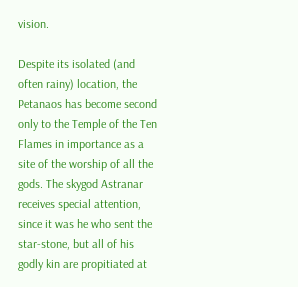vision.

Despite its isolated (and often rainy) location, the Petanaos has become second only to the Temple of the Ten Flames in importance as a site of the worship of all the gods. The skygod Astranar receives special attention, since it was he who sent the star-stone, but all of his godly kin are propitiated at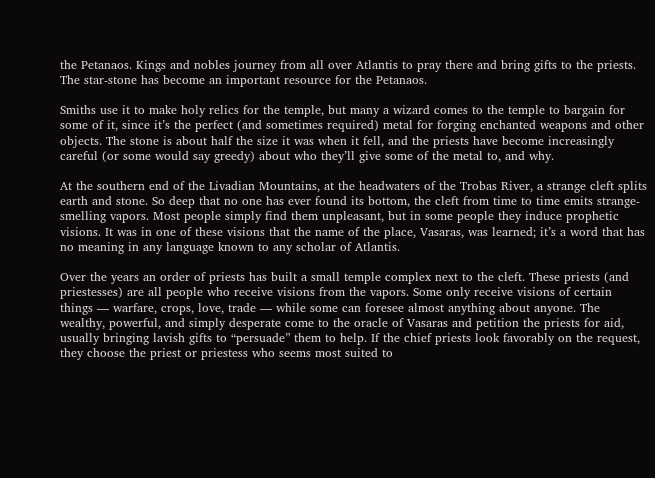the Petanaos. Kings and nobles journey from all over Atlantis to pray there and bring gifts to the priests. The star-stone has become an important resource for the Petanaos.

Smiths use it to make holy relics for the temple, but many a wizard comes to the temple to bargain for some of it, since it’s the perfect (and sometimes required) metal for forging enchanted weapons and other objects. The stone is about half the size it was when it fell, and the priests have become increasingly careful (or some would say greedy) about who they’ll give some of the metal to, and why.

At the southern end of the Livadian Mountains, at the headwaters of the Trobas River, a strange cleft splits earth and stone. So deep that no one has ever found its bottom, the cleft from time to time emits strange-smelling vapors. Most people simply find them unpleasant, but in some people they induce prophetic visions. It was in one of these visions that the name of the place, Vasaras, was learned; it’s a word that has no meaning in any language known to any scholar of Atlantis.

Over the years an order of priests has built a small temple complex next to the cleft. These priests (and priestesses) are all people who receive visions from the vapors. Some only receive visions of certain things — warfare, crops, love, trade — while some can foresee almost anything about anyone. The wealthy, powerful, and simply desperate come to the oracle of Vasaras and petition the priests for aid, usually bringing lavish gifts to “persuade” them to help. If the chief priests look favorably on the request, they choose the priest or priestess who seems most suited to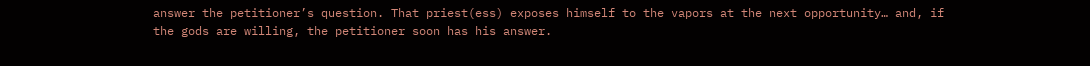answer the petitioner’s question. That priest(ess) exposes himself to the vapors at the next opportunity… and, if the gods are willing, the petitioner soon has his answer.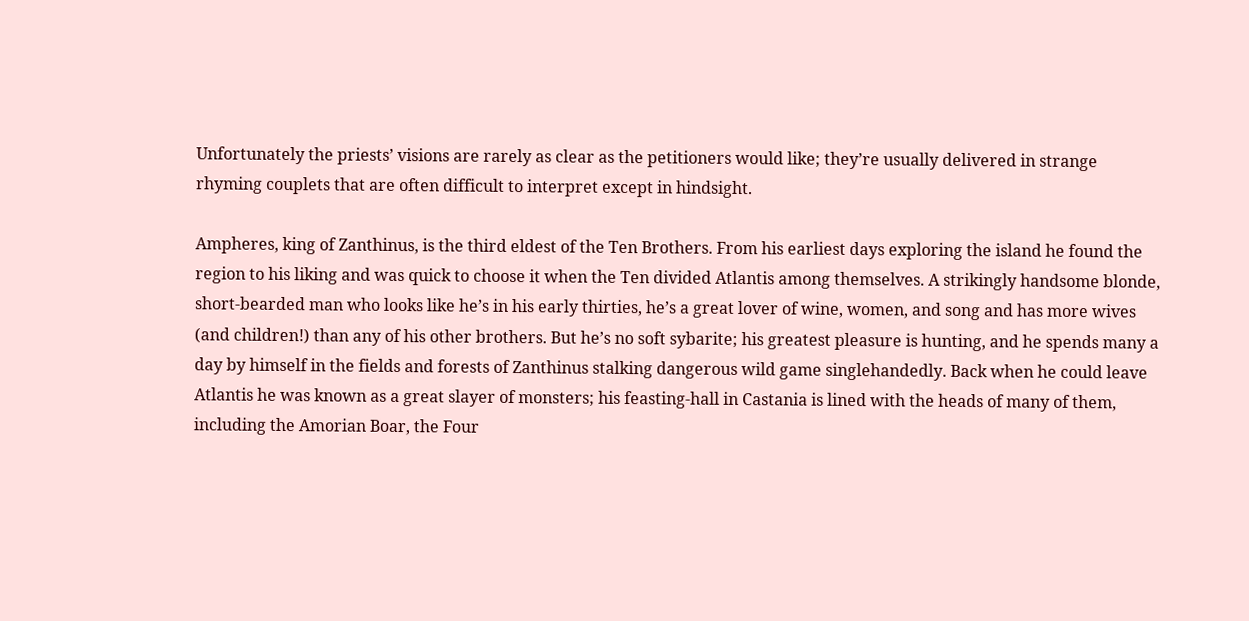Unfortunately the priests’ visions are rarely as clear as the petitioners would like; they’re usually delivered in strange rhyming couplets that are often difficult to interpret except in hindsight.

Ampheres, king of Zanthinus, is the third eldest of the Ten Brothers. From his earliest days exploring the island he found the region to his liking and was quick to choose it when the Ten divided Atlantis among themselves. A strikingly handsome blonde, short-bearded man who looks like he’s in his early thirties, he’s a great lover of wine, women, and song and has more wives (and children!) than any of his other brothers. But he’s no soft sybarite; his greatest pleasure is hunting, and he spends many a day by himself in the fields and forests of Zanthinus stalking dangerous wild game singlehandedly. Back when he could leave Atlantis he was known as a great slayer of monsters; his feasting-hall in Castania is lined with the heads of many of them, including the Amorian Boar, the Four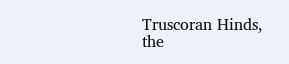Truscoran Hinds, the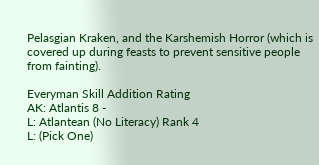Pelasgian Kraken, and the Karshemish Horror (which is covered up during feasts to prevent sensitive people from fainting).

Everyman Skill Addition Rating
AK: Atlantis 8 -
L: Atlantean (No Literacy) Rank 4
L: (Pick One)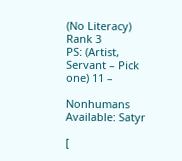(No Literacy) Rank 3
PS: (Artist, Servant – Pick one) 11 –

Nonhumans Available: Satyr

[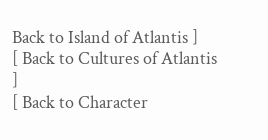Back to Island of Atlantis ]
[ Back to Cultures of Atlantis ]
[ Back to Character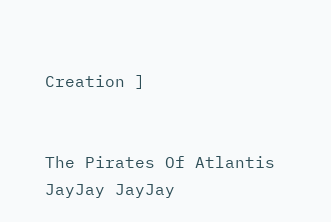Creation ]


The Pirates Of Atlantis JayJay JayJay